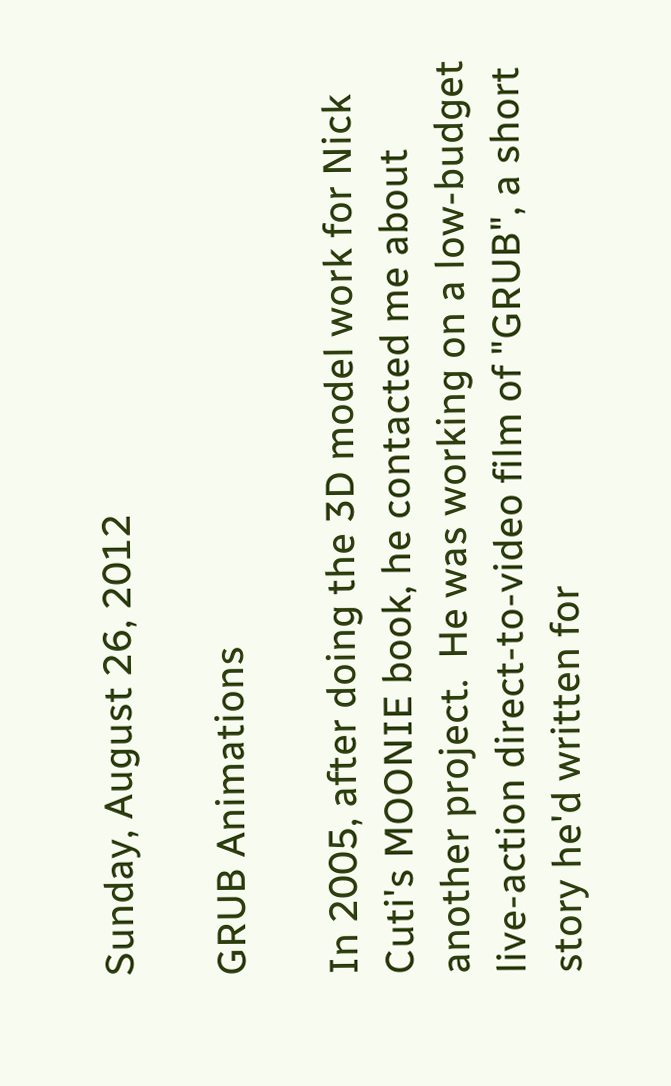Sunday, August 26, 2012

GRUB Animations

In 2005, after doing the 3D model work for Nick Cuti's MOONIE book, he contacted me about another project.  He was working on a low-budget live-action direct-to-video film of "GRUB", a short story he'd written for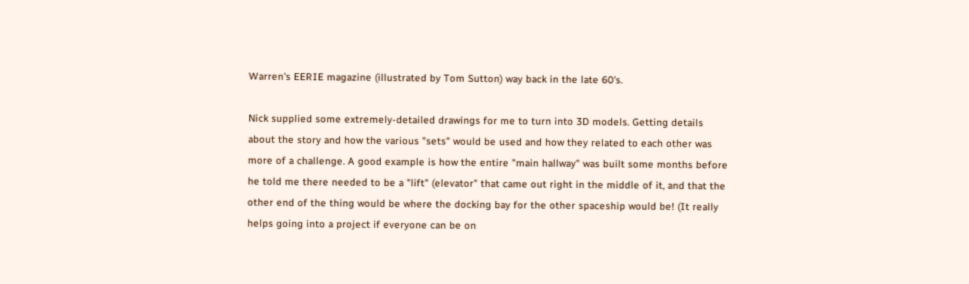Warren's EERIE magazine (illustrated by Tom Sutton) way back in the late 60's.

Nick supplied some extremely-detailed drawings for me to turn into 3D models. Getting details about the story and how the various "sets" would be used and how they related to each other was more of a challenge. A good example is how the entire "main hallway" was built some months before he told me there needed to be a "lift" (elevator" that came out right in the middle of it, and that the other end of the thing would be where the docking bay for the other spaceship would be! (It really helps going into a project if everyone can be on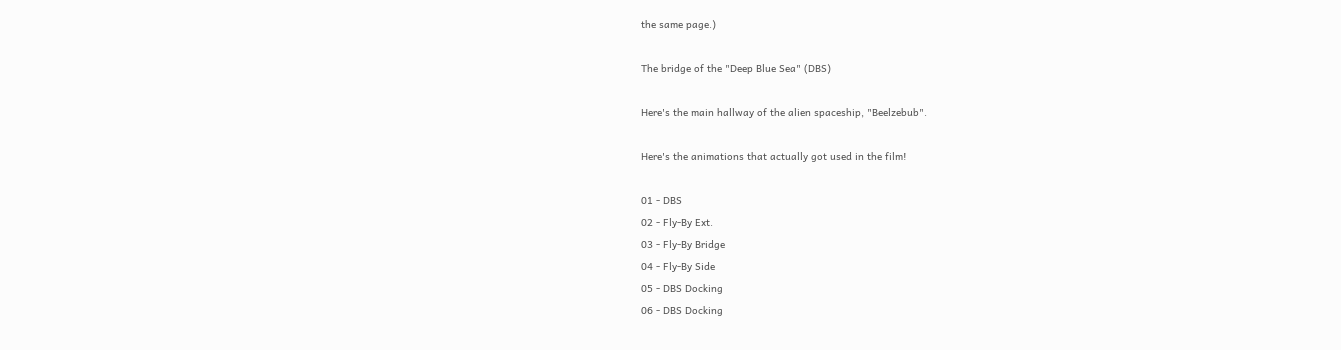the same page.)

The bridge of the "Deep Blue Sea" (DBS)

Here's the main hallway of the alien spaceship, "Beelzebub".

Here's the animations that actually got used in the film!

01 - DBS
02 - Fly-By Ext.
03 - Fly-By Bridge
04 - Fly-By Side
05 - DBS Docking
06 - DBS Docking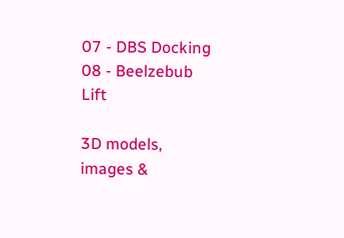07 - DBS Docking
08 - Beelzebub Lift

3D models, images &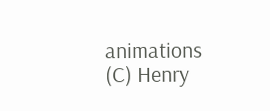animations (C) Henry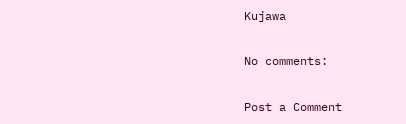Kujawa

No comments:

Post a Comment